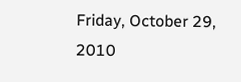Friday, October 29, 2010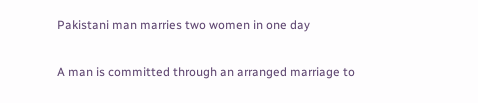Pakistani man marries two women in one day

A man is committed through an arranged marriage to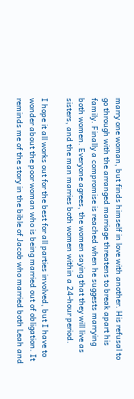marry one woman, but finds himself in love with another. His refusal to go through with the arranged marriage threatens to break apart his family. Finally a compromise is reached when he suggests marrying both women. Everyone agrees, the women saying that they will live as sisters, and the man marries both women within a 24-hour period.

I hope it all works out for the best for all parties involved, but I have to wonder about the poor woman who is being married out of obligation. It reminds me of the story in the bible of Jacob who married both Leah and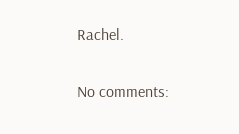Rachel.

No comments: